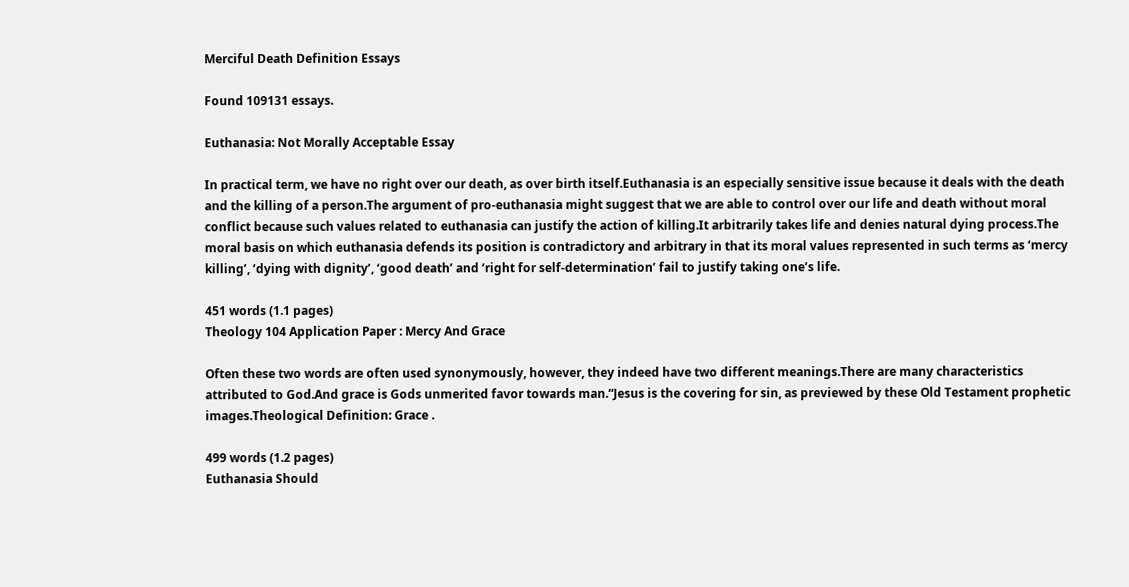Merciful Death Definition Essays

Found 109131 essays.

Euthanasia: Not Morally Acceptable Essay

In practical term, we have no right over our death, as over birth itself.Euthanasia is an especially sensitive issue because it deals with the death and the killing of a person.The argument of pro-euthanasia might suggest that we are able to control over our life and death without moral conflict because such values related to euthanasia can justify the action of killing.It arbitrarily takes life and denies natural dying process.The moral basis on which euthanasia defends its position is contradictory and arbitrary in that its moral values represented in such terms as ‘mercy killing’, ‘dying with dignity’, ‘good death’ and ‘right for self-determination’ fail to justify taking one’s life.

451 words (1.1 pages)
Theology 104 Application Paper : Mercy And Grace

Often these two words are often used synonymously, however, they indeed have two different meanings.There are many characteristics attributed to God.And grace is Gods unmerited favor towards man.“Jesus is the covering for sin, as previewed by these Old Testament prophetic images.Theological Definition: Grace .

499 words (1.2 pages)
Euthanasia Should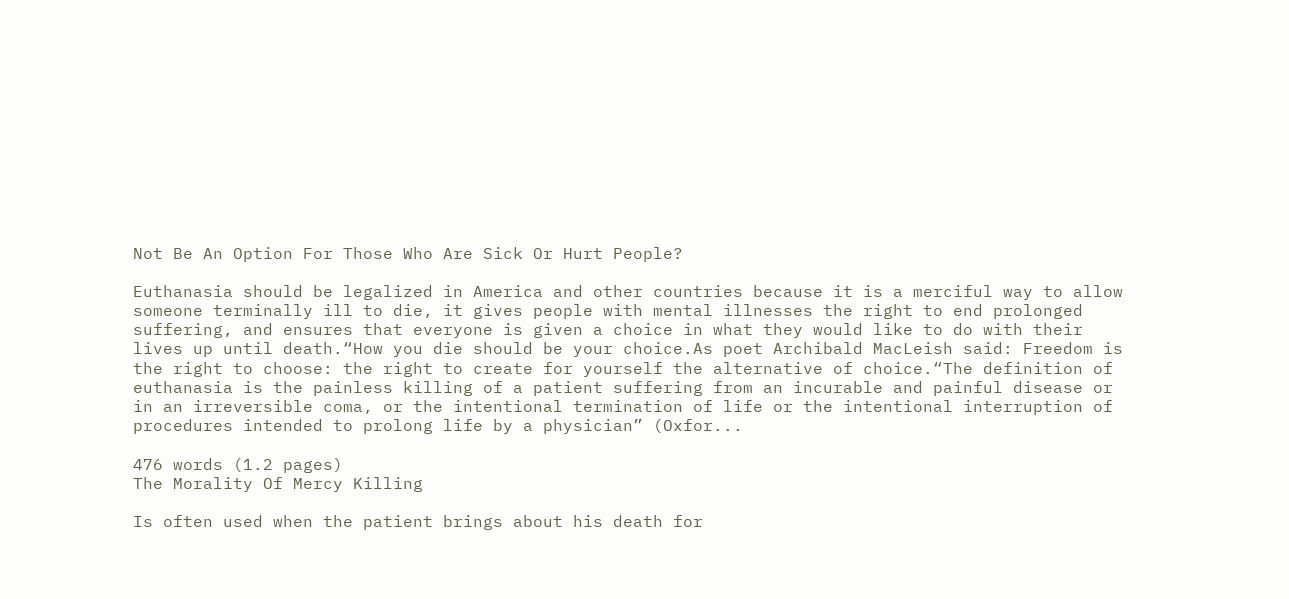Not Be An Option For Those Who Are Sick Or Hurt People?

Euthanasia should be legalized in America and other countries because it is a merciful way to allow someone terminally ill to die, it gives people with mental illnesses the right to end prolonged suffering, and ensures that everyone is given a choice in what they would like to do with their lives up until death.“How you die should be your choice.As poet Archibald MacLeish said: Freedom is the right to choose: the right to create for yourself the alternative of choice.“The definition of euthanasia is the painless killing of a patient suffering from an incurable and painful disease or in an irreversible coma, or the intentional termination of life or the intentional interruption of procedures intended to prolong life by a physician” (Oxfor...

476 words (1.2 pages)
The Morality Of Mercy Killing

Is often used when the patient brings about his death for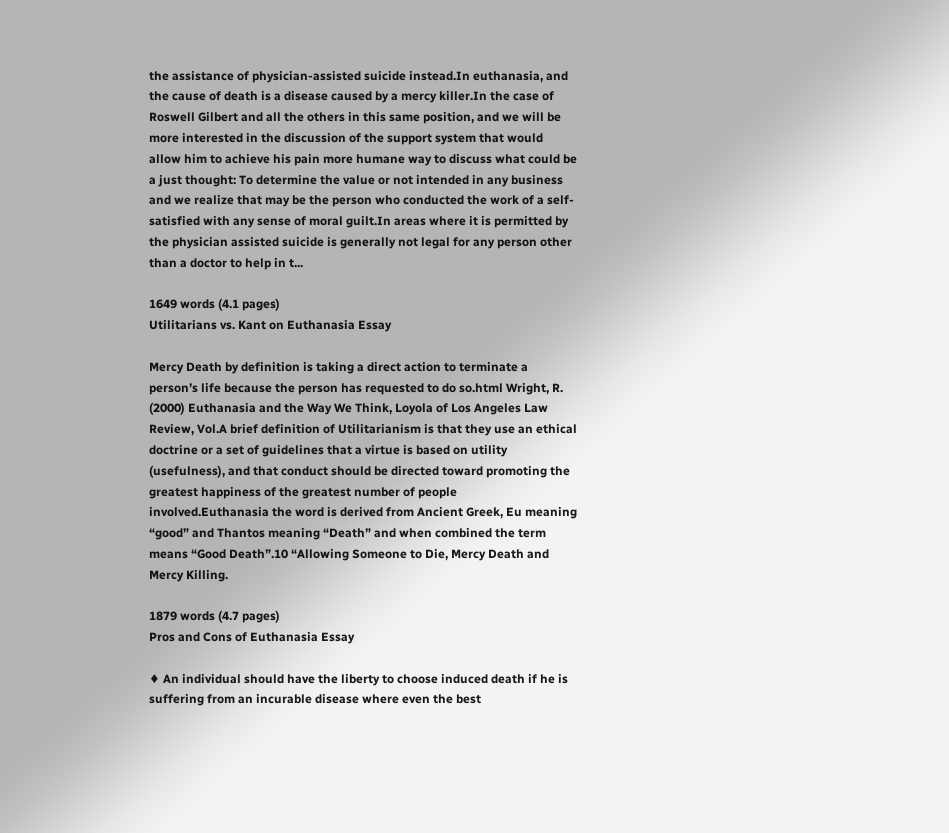the assistance of physician-assisted suicide instead.In euthanasia, and the cause of death is a disease caused by a mercy killer.In the case of Roswell Gilbert and all the others in this same position, and we will be more interested in the discussion of the support system that would allow him to achieve his pain more humane way to discuss what could be a just thought: To determine the value or not intended in any business and we realize that may be the person who conducted the work of a self-satisfied with any sense of moral guilt.In areas where it is permitted by the physician assisted suicide is generally not legal for any person other than a doctor to help in t...

1649 words (4.1 pages)
Utilitarians vs. Kant on Euthanasia Essay

Mercy Death by definition is taking a direct action to terminate a person’s life because the person has requested to do so.html Wright, R. (2000) Euthanasia and the Way We Think, Loyola of Los Angeles Law Review, Vol.A brief definition of Utilitarianism is that they use an ethical doctrine or a set of guidelines that a virtue is based on utility (usefulness), and that conduct should be directed toward promoting the greatest happiness of the greatest number of people involved.Euthanasia the word is derived from Ancient Greek, Eu meaning “good” and Thantos meaning “Death” and when combined the term means “Good Death”.10 “Allowing Someone to Die, Mercy Death and Mercy Killing.

1879 words (4.7 pages)
Pros and Cons of Euthanasia Essay

♦ An individual should have the liberty to choose induced death if he is suffering from an incurable disease where even the best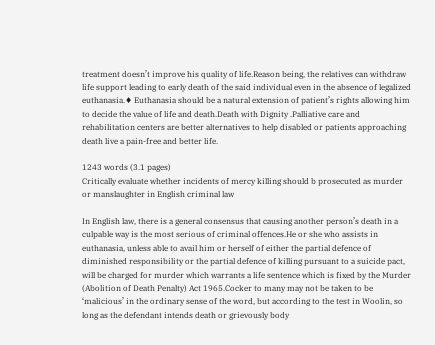treatment doesn’t improve his quality of life.Reason being, the relatives can withdraw life support leading to early death of the said individual even in the absence of legalized euthanasia.♦ Euthanasia should be a natural extension of patient’s rights allowing him to decide the value of life and death.Death with Dignity .Palliative care and rehabilitation centers are better alternatives to help disabled or patients approaching death live a pain-free and better life.

1243 words (3.1 pages)
Critically evaluate whether incidents of mercy killing should b prosecuted as murder or manslaughter in English criminal law

In English law, there is a general consensus that causing another person’s death in a culpable way is the most serious of criminal offences.He or she who assists in euthanasia, unless able to avail him or herself of either the partial defence of diminished responsibility or the partial defence of killing pursuant to a suicide pact, will be charged for murder which warrants a life sentence which is fixed by the Murder (Abolition of Death Penalty) Act 1965.Cocker to many may not be taken to be ‘malicious’ in the ordinary sense of the word, but according to the test in Woolin, so long as the defendant intends death or grievously body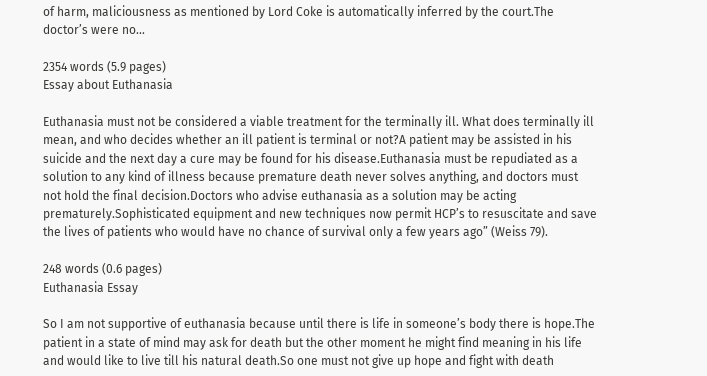of harm, maliciousness as mentioned by Lord Coke is automatically inferred by the court.The doctor’s were no...

2354 words (5.9 pages)
Essay about Euthanasia

Euthanasia must not be considered a viable treatment for the terminally ill. What does terminally ill mean, and who decides whether an ill patient is terminal or not?A patient may be assisted in his suicide and the next day a cure may be found for his disease.Euthanasia must be repudiated as a solution to any kind of illness because premature death never solves anything, and doctors must not hold the final decision.Doctors who advise euthanasia as a solution may be acting prematurely.Sophisticated equipment and new techniques now permit HCP’s to resuscitate and save the lives of patients who would have no chance of survival only a few years ago” (Weiss 79).

248 words (0.6 pages)
Euthanasia Essay

So I am not supportive of euthanasia because until there is life in someone’s body there is hope.The patient in a state of mind may ask for death but the other moment he might find meaning in his life and would like to live till his natural death.So one must not give up hope and fight with death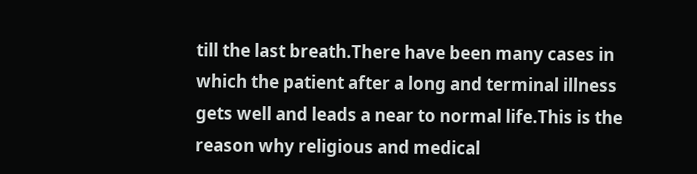till the last breath.There have been many cases in which the patient after a long and terminal illness gets well and leads a near to normal life.This is the reason why religious and medical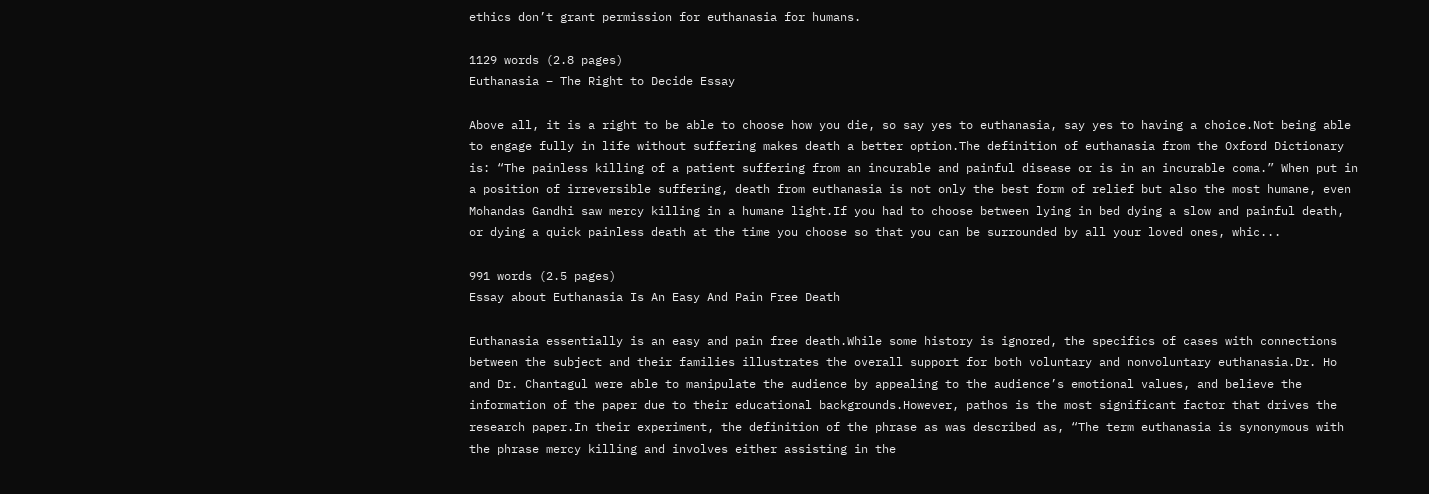ethics don’t grant permission for euthanasia for humans.

1129 words (2.8 pages)
Euthanasia – The Right to Decide Essay

Above all, it is a right to be able to choose how you die, so say yes to euthanasia, say yes to having a choice.Not being able to engage fully in life without suffering makes death a better option.The definition of euthanasia from the Oxford Dictionary is: “The painless killing of a patient suffering from an incurable and painful disease or is in an incurable coma.” When put in a position of irreversible suffering, death from euthanasia is not only the best form of relief but also the most humane, even Mohandas Gandhi saw mercy killing in a humane light.If you had to choose between lying in bed dying a slow and painful death, or dying a quick painless death at the time you choose so that you can be surrounded by all your loved ones, whic...

991 words (2.5 pages)
Essay about Euthanasia Is An Easy And Pain Free Death

Euthanasia essentially is an easy and pain free death.While some history is ignored, the specifics of cases with connections between the subject and their families illustrates the overall support for both voluntary and nonvoluntary euthanasia.Dr. Ho and Dr. Chantagul were able to manipulate the audience by appealing to the audience’s emotional values, and believe the information of the paper due to their educational backgrounds.However, pathos is the most significant factor that drives the research paper.In their experiment, the definition of the phrase as was described as, “The term euthanasia is synonymous with the phrase mercy killing and involves either assisting in the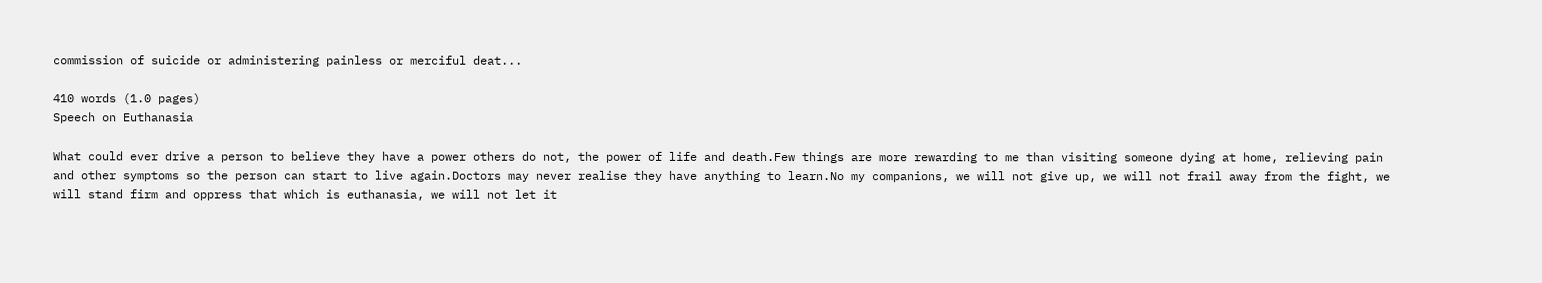commission of suicide or administering painless or merciful deat...

410 words (1.0 pages)
Speech on Euthanasia

What could ever drive a person to believe they have a power others do not, the power of life and death.Few things are more rewarding to me than visiting someone dying at home, relieving pain and other symptoms so the person can start to live again.Doctors may never realise they have anything to learn.No my companions, we will not give up, we will not frail away from the fight, we will stand firm and oppress that which is euthanasia, we will not let it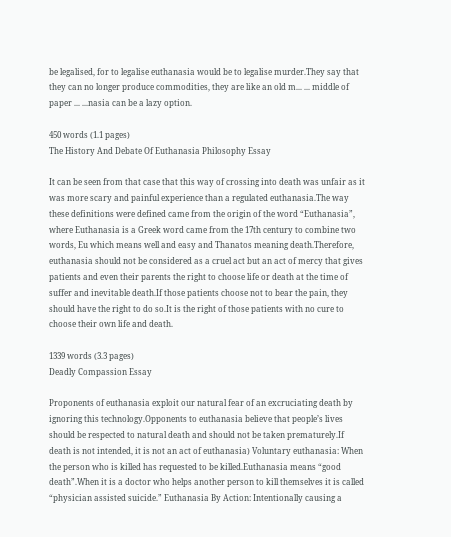be legalised, for to legalise euthanasia would be to legalise murder.They say that they can no longer produce commodities, they are like an old m... ... middle of paper ... ...nasia can be a lazy option.

450 words (1.1 pages)
The History And Debate Of Euthanasia Philosophy Essay

It can be seen from that case that this way of crossing into death was unfair as it was more scary and painful experience than a regulated euthanasia.The way these definitions were defined came from the origin of the word “Euthanasia”, where Euthanasia is a Greek word came from the 17th century to combine two words, Eu which means well and easy and Thanatos meaning death.Therefore, euthanasia should not be considered as a cruel act but an act of mercy that gives patients and even their parents the right to choose life or death at the time of suffer and inevitable death.If those patients choose not to bear the pain, they should have the right to do so.It is the right of those patients with no cure to choose their own life and death.

1339 words (3.3 pages)
Deadly Compassion Essay

Proponents of euthanasia exploit our natural fear of an excruciating death by ignoring this technology.Opponents to euthanasia believe that people’s lives should be respected to natural death and should not be taken prematurely.If death is not intended, it is not an act of euthanasia) Voluntary euthanasia: When the person who is killed has requested to be killed.Euthanasia means “good death”.When it is a doctor who helps another person to kill themselves it is called “physician assisted suicide.” Euthanasia By Action: Intentionally causing a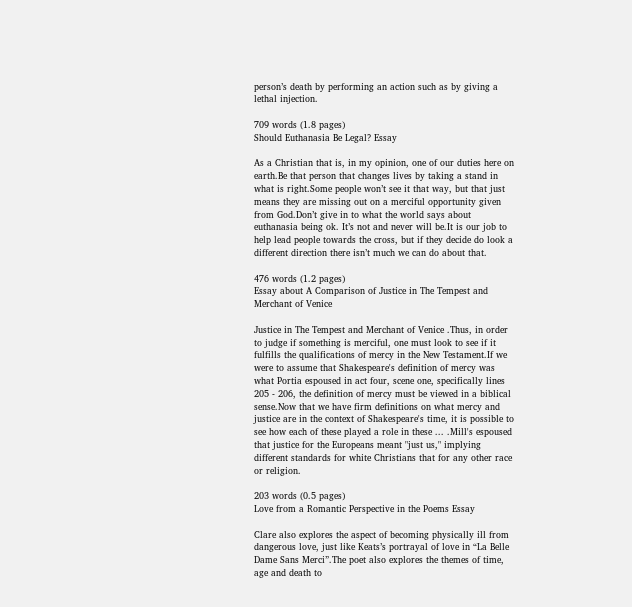person’s death by performing an action such as by giving a lethal injection.

709 words (1.8 pages)
Should Euthanasia Be Legal? Essay

As a Christian that is, in my opinion, one of our duties here on earth.Be that person that changes lives by taking a stand in what is right.Some people won’t see it that way, but that just means they are missing out on a merciful opportunity given from God.Don’t give in to what the world says about euthanasia being ok. It’s not and never will be.It is our job to help lead people towards the cross, but if they decide do look a different direction there isn’t much we can do about that.

476 words (1.2 pages)
Essay about A Comparison of Justice in The Tempest and Merchant of Venice

Justice in The Tempest and Merchant of Venice .Thus, in order to judge if something is merciful, one must look to see if it fulfills the qualifications of mercy in the New Testament.If we were to assume that Shakespeare's definition of mercy was what Portia espoused in act four, scene one, specifically lines 205 - 206, the definition of mercy must be viewed in a biblical sense.Now that we have firm definitions on what mercy and justice are in the context of Shakespeare's time, it is possible to see how each of these played a role in these ... .Mill's espoused that justice for the Europeans meant "just us," implying different standards for white Christians that for any other race or religion.

203 words (0.5 pages)
Love from a Romantic Perspective in the Poems Essay

Clare also explores the aspect of becoming physically ill from dangerous love, just like Keats’s portrayal of love in “La Belle Dame Sans Merci”.The poet also explores the themes of time, age and death to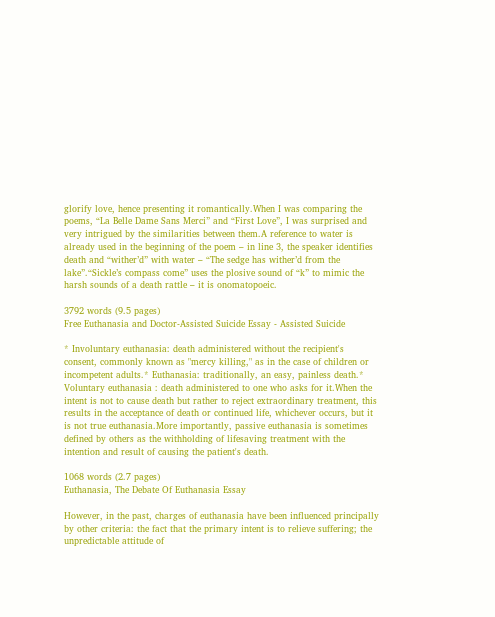glorify love, hence presenting it romantically.When I was comparing the poems, “La Belle Dame Sans Merci” and “First Love”, I was surprised and very intrigued by the similarities between them.A reference to water is already used in the beginning of the poem – in line 3, the speaker identifies death and “wither’d” with water – “The sedge has wither’d from the lake”.“Sickle’s compass come” uses the plosive sound of “k” to mimic the harsh sounds of a death rattle – it is onomatopoeic.

3792 words (9.5 pages)
Free Euthanasia and Doctor-Assisted Suicide Essay - Assisted Suicide

* Involuntary euthanasia: death administered without the recipient's consent, commonly known as "mercy killing," as in the case of children or incompetent adults.* Euthanasia: traditionally, an easy, painless death.* Voluntary euthanasia : death administered to one who asks for it.When the intent is not to cause death but rather to reject extraordinary treatment, this results in the acceptance of death or continued life, whichever occurs, but it is not true euthanasia.More importantly, passive euthanasia is sometimes defined by others as the withholding of lifesaving treatment with the intention and result of causing the patient's death.

1068 words (2.7 pages)
Euthanasia, The Debate Of Euthanasia Essay

However, in the past, charges of euthanasia have been influenced principally by other criteria: the fact that the primary intent is to relieve suffering; the unpredictable attitude of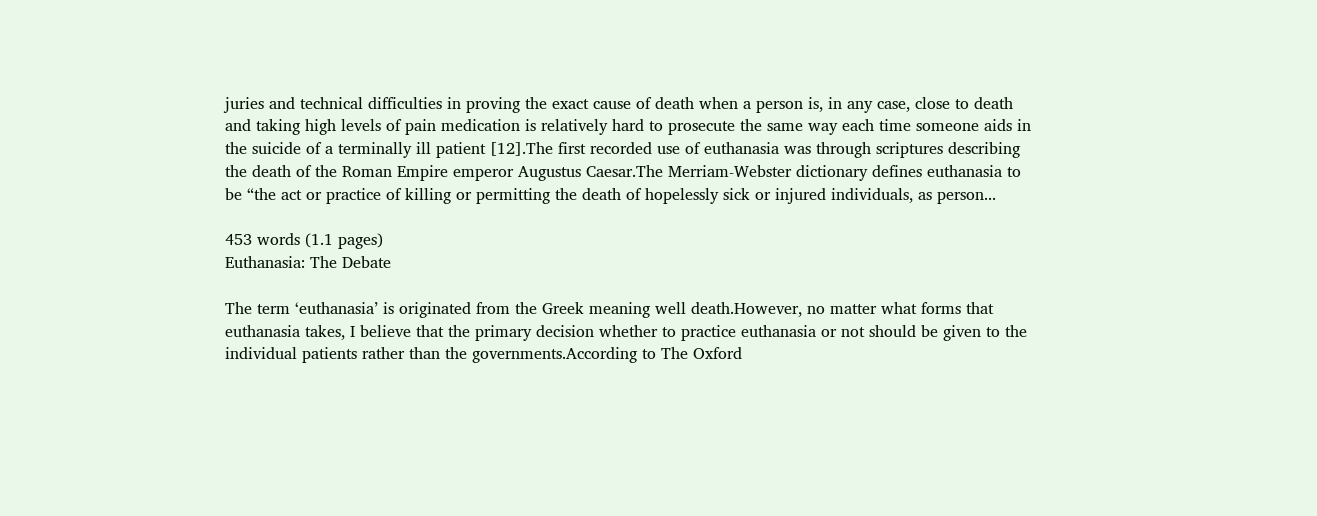juries and technical difficulties in proving the exact cause of death when a person is, in any case, close to death and taking high levels of pain medication is relatively hard to prosecute the same way each time someone aids in the suicide of a terminally ill patient [12].The first recorded use of euthanasia was through scriptures describing the death of the Roman Empire emperor Augustus Caesar.The Merriam-Webster dictionary defines euthanasia to be “the act or practice of killing or permitting the death of hopelessly sick or injured individuals, as person...

453 words (1.1 pages)
Euthanasia: The Debate

The term ‘euthanasia’ is originated from the Greek meaning well death.However, no matter what forms that euthanasia takes, I believe that the primary decision whether to practice euthanasia or not should be given to the individual patients rather than the governments.According to The Oxford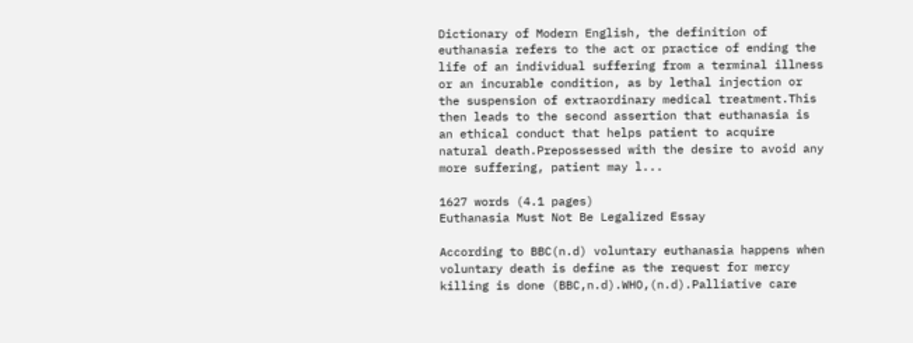Dictionary of Modern English, the definition of euthanasia refers to the act or practice of ending the life of an individual suffering from a terminal illness or an incurable condition, as by lethal injection or the suspension of extraordinary medical treatment.This then leads to the second assertion that euthanasia is an ethical conduct that helps patient to acquire natural death.Prepossessed with the desire to avoid any more suffering, patient may l...

1627 words (4.1 pages)
Euthanasia Must Not Be Legalized Essay

According to BBC(n.d) voluntary euthanasia happens when voluntary death is define as the request for mercy killing is done (BBC,n.d).WHO,(n.d).Palliative care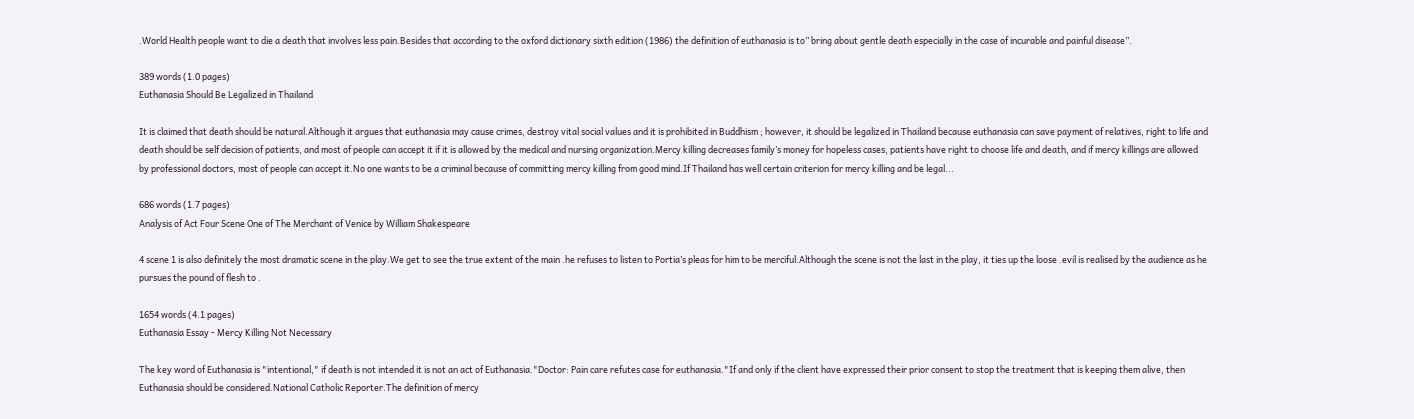.World Health people want to die a death that involves less pain.Besides that according to the oxford dictionary sixth edition (1986) the definition of euthanasia is to” bring about gentle death especially in the case of incurable and painful disease”.

389 words (1.0 pages)
Euthanasia Should Be Legalized in Thailand

It is claimed that death should be natural.Although it argues that euthanasia may cause crimes, destroy vital social values and it is prohibited in Buddhism ; however, it should be legalized in Thailand because euthanasia can save payment of relatives, right to life and death should be self decision of patients, and most of people can accept it if it is allowed by the medical and nursing organization.Mercy killing decreases family’s money for hopeless cases, patients have right to choose life and death, and if mercy killings are allowed by professional doctors, most of people can accept it.No one wants to be a criminal because of committing mercy killing from good mind.If Thailand has well certain criterion for mercy killing and be legal...

686 words (1.7 pages)
Analysis of Act Four Scene One of The Merchant of Venice by William Shakespeare

4 scene 1 is also definitely the most dramatic scene in the play.We get to see the true extent of the main .he refuses to listen to Portia’s pleas for him to be merciful.Although the scene is not the last in the play, it ties up the loose .evil is realised by the audience as he pursues the pound of flesh to .

1654 words (4.1 pages)
Euthanasia Essay - Mercy Killing Not Necessary

The key word of Euthanasia is "intentional," if death is not intended it is not an act of Euthanasia."Doctor: Pain care refutes case for euthanasia."If and only if the client have expressed their prior consent to stop the treatment that is keeping them alive, then Euthanasia should be considered.National Catholic Reporter.The definition of mercy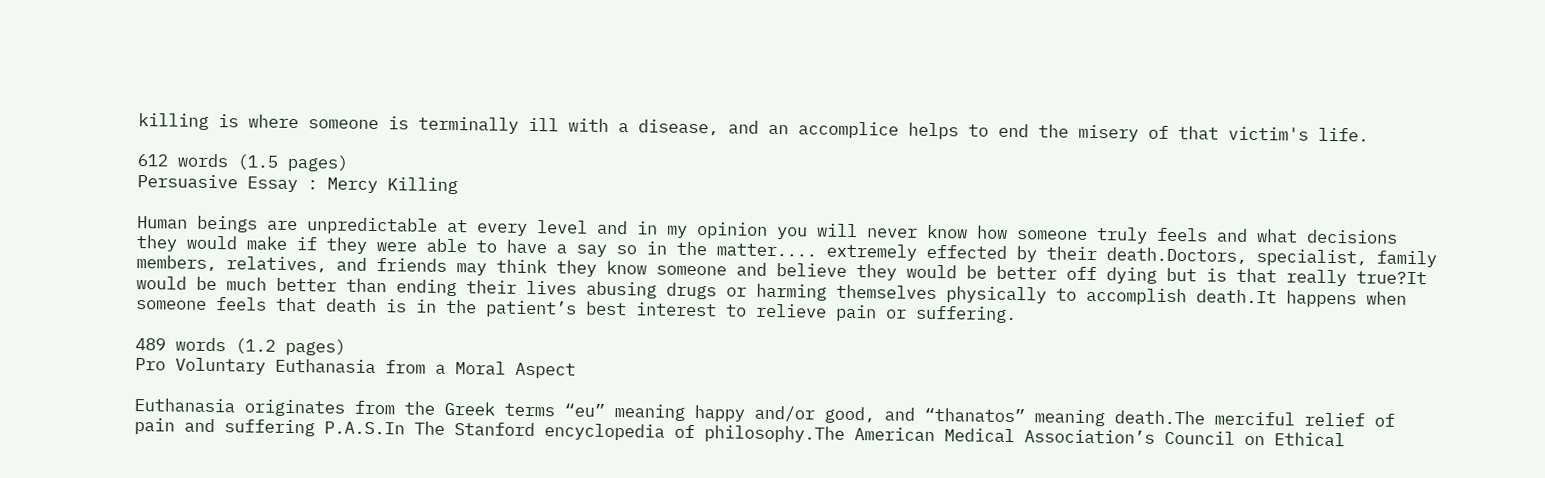killing is where someone is terminally ill with a disease, and an accomplice helps to end the misery of that victim's life.

612 words (1.5 pages)
Persuasive Essay : Mercy Killing

Human beings are unpredictable at every level and in my opinion you will never know how someone truly feels and what decisions they would make if they were able to have a say so in the matter.... extremely effected by their death.Doctors, specialist, family members, relatives, and friends may think they know someone and believe they would be better off dying but is that really true?It would be much better than ending their lives abusing drugs or harming themselves physically to accomplish death.It happens when someone feels that death is in the patient’s best interest to relieve pain or suffering.

489 words (1.2 pages)
Pro Voluntary Euthanasia from a Moral Aspect

Euthanasia originates from the Greek terms “eu” meaning happy and/or good, and “thanatos” meaning death.The merciful relief of pain and suffering P.A.S.In The Stanford encyclopedia of philosophy.The American Medical Association’s Council on Ethical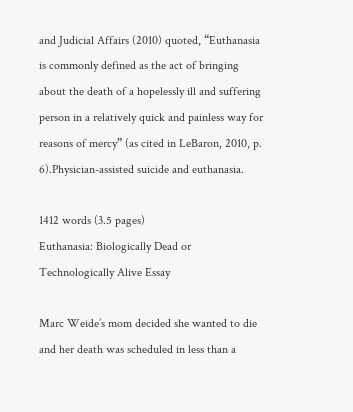and Judicial Affairs (2010) quoted, “Euthanasia is commonly defined as the act of bringing about the death of a hopelessly ill and suffering person in a relatively quick and painless way for reasons of mercy” (as cited in LeBaron, 2010, p. 6).Physician-assisted suicide and euthanasia.

1412 words (3.5 pages)
Euthanasia: Biologically Dead or Technologically Alive Essay

Marc Weide’s mom decided she wanted to die and her death was scheduled in less than a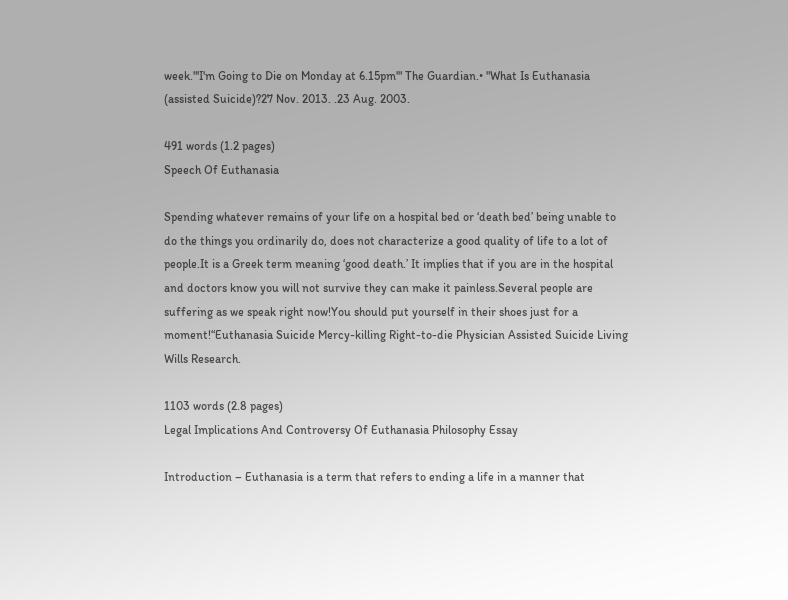week."'I'm Going to Die on Monday at 6.15pm'" The Guardian.• "What Is Euthanasia (assisted Suicide)?27 Nov. 2013. .23 Aug. 2003.

491 words (1.2 pages)
Speech Of Euthanasia

Spending whatever remains of your life on a hospital bed or ‘death bed’ being unable to do the things you ordinarily do, does not characterize a good quality of life to a lot of people.It is a Greek term meaning ‘good death.’ It implies that if you are in the hospital and doctors know you will not survive they can make it painless.Several people are suffering as we speak right now!You should put yourself in their shoes just for a moment!“Euthanasia Suicide Mercy-killing Right-to-die Physician Assisted Suicide Living Wills Research.

1103 words (2.8 pages)
Legal Implications And Controversy Of Euthanasia Philosophy Essay

Introduction – Euthanasia is a term that refers to ending a life in a manner that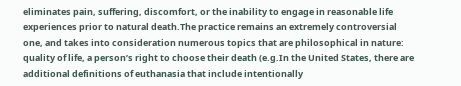eliminates pain, suffering, discomfort, or the inability to engage in reasonable life experiences prior to natural death.The practice remains an extremely controversial one, and takes into consideration numerous topics that are philosophical in nature: quality of life, a person’s right to choose their death (e.g.In the United States, there are additional definitions of euthanasia that include intentionally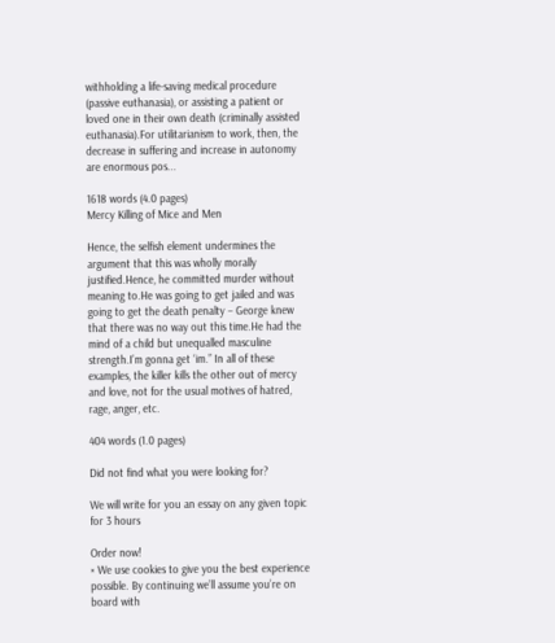withholding a life-saving medical procedure (passive euthanasia), or assisting a patient or loved one in their own death (criminally assisted euthanasia).For utilitarianism to work, then, the decrease in suffering and increase in autonomy are enormous pos...

1618 words (4.0 pages)
Mercy Killing of Mice and Men

Hence, the selfish element undermines the argument that this was wholly morally justified.Hence, he committed murder without meaning to.He was going to get jailed and was going to get the death penalty – George knew that there was no way out this time.He had the mind of a child but unequalled masculine strength.I’m gonna get ‘im.” In all of these examples, the killer kills the other out of mercy and love, not for the usual motives of hatred, rage, anger, etc.

404 words (1.0 pages)

Did not find what you were looking for?

We will write for you an essay on any given topic for 3 hours

Order now!
× We use cookies to give you the best experience possible. By continuing we’ll assume you’re on board with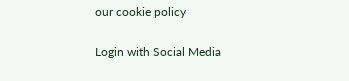our cookie policy

Login with Social Media